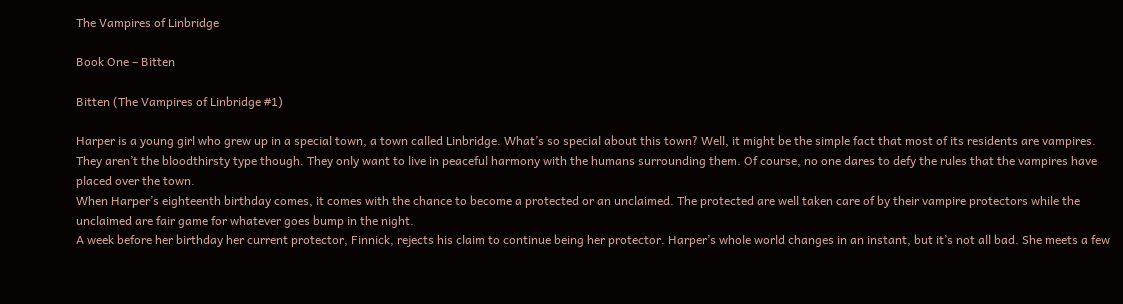The Vampires of Linbridge

Book One – Bitten

Bitten (The Vampires of Linbridge #1)

Harper is a young girl who grew up in a special town, a town called Linbridge. What’s so special about this town? Well, it might be the simple fact that most of its residents are vampires. They aren’t the bloodthirsty type though. They only want to live in peaceful harmony with the humans surrounding them. Of course, no one dares to defy the rules that the vampires have placed over the town.
When Harper’s eighteenth birthday comes, it comes with the chance to become a protected or an unclaimed. The protected are well taken care of by their vampire protectors while the unclaimed are fair game for whatever goes bump in the night.
A week before her birthday her current protector, Finnick, rejects his claim to continue being her protector. Harper’s whole world changes in an instant, but it’s not all bad. She meets a few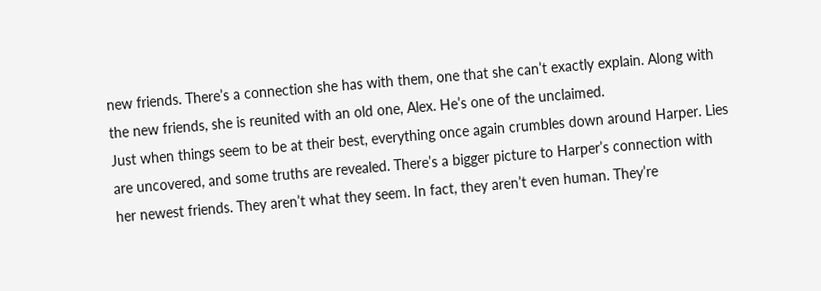new friends. There’s a connection she has with them, one that she can’t exactly explain. Along with the new friends, she is reunited with an old one, Alex. He’s one of the unclaimed.
Just when things seem to be at their best, everything once again crumbles down around Harper. Lies are uncovered, and some truths are revealed. There’s a bigger picture to Harper’s connection with her newest friends. They aren’t what they seem. In fact, they aren’t even human. They’re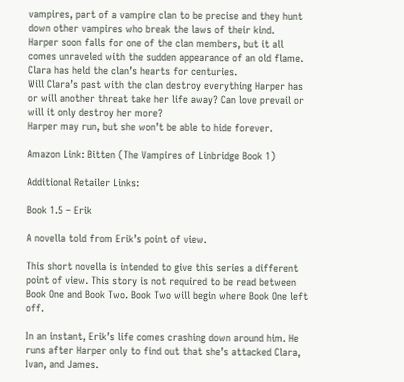vampires, part of a vampire clan to be precise and they hunt down other vampires who break the laws of their kind.
Harper soon falls for one of the clan members, but it all comes unraveled with the sudden appearance of an old flame. Clara has held the clan’s hearts for centuries.
Will Clara’s past with the clan destroy everything Harper has or will another threat take her life away? Can love prevail or will it only destroy her more?
Harper may run, but she won’t be able to hide forever.

Amazon Link: Bitten (The Vampires of Linbridge Book 1)

Additional Retailer Links:

Book 1.5 – Erik

A novella told from Erik’s point of view.

This short novella is intended to give this series a different point of view. This story is not required to be read between Book One and Book Two. Book Two will begin where Book One left off.

In an instant, Erik’s life comes crashing down around him. He runs after Harper only to find out that she’s attacked Clara, Ivan, and James.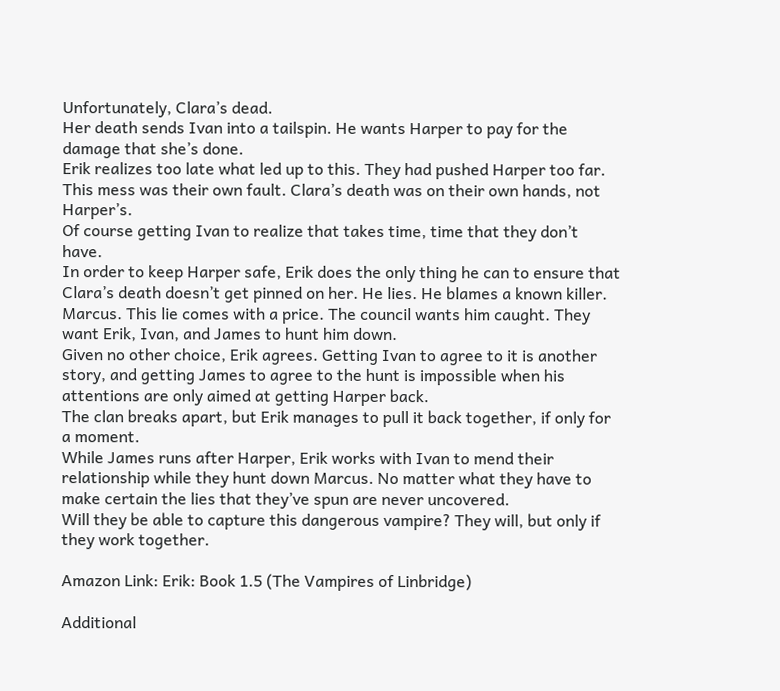Unfortunately, Clara’s dead.
Her death sends Ivan into a tailspin. He wants Harper to pay for the damage that she’s done.
Erik realizes too late what led up to this. They had pushed Harper too far. This mess was their own fault. Clara’s death was on their own hands, not Harper’s.
Of course getting Ivan to realize that takes time, time that they don’t have.
In order to keep Harper safe, Erik does the only thing he can to ensure that Clara’s death doesn’t get pinned on her. He lies. He blames a known killer. Marcus. This lie comes with a price. The council wants him caught. They want Erik, Ivan, and James to hunt him down.
Given no other choice, Erik agrees. Getting Ivan to agree to it is another story, and getting James to agree to the hunt is impossible when his attentions are only aimed at getting Harper back.
The clan breaks apart, but Erik manages to pull it back together, if only for a moment.
While James runs after Harper, Erik works with Ivan to mend their relationship while they hunt down Marcus. No matter what they have to make certain the lies that they’ve spun are never uncovered.
Will they be able to capture this dangerous vampire? They will, but only if they work together.

Amazon Link: Erik: Book 1.5 (The Vampires of Linbridge)

Additional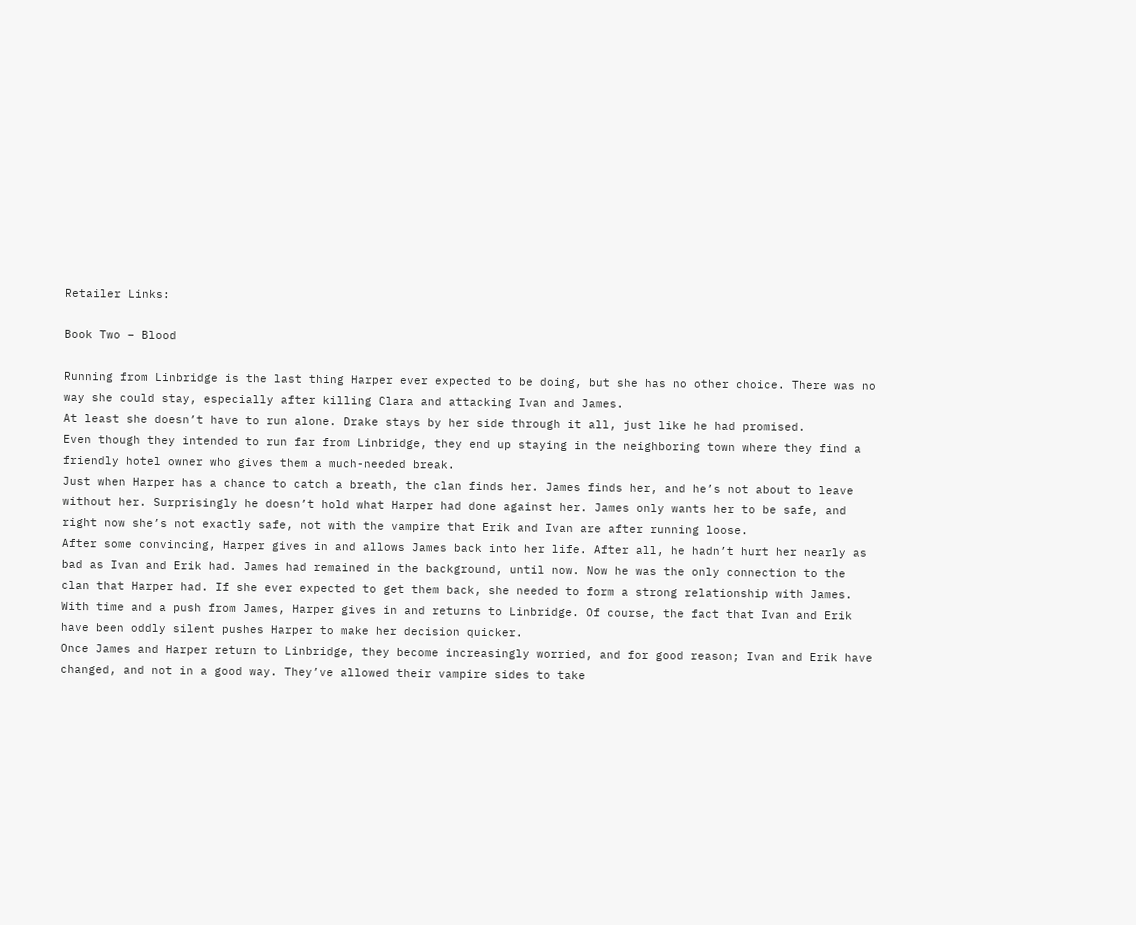Retailer Links:

Book Two – Blood

Running from Linbridge is the last thing Harper ever expected to be doing, but she has no other choice. There was no way she could stay, especially after killing Clara and attacking Ivan and James.
At least she doesn’t have to run alone. Drake stays by her side through it all, just like he had promised.
Even though they intended to run far from Linbridge, they end up staying in the neighboring town where they find a friendly hotel owner who gives them a much-needed break.
Just when Harper has a chance to catch a breath, the clan finds her. James finds her, and he’s not about to leave without her. Surprisingly he doesn’t hold what Harper had done against her. James only wants her to be safe, and right now she’s not exactly safe, not with the vampire that Erik and Ivan are after running loose.
After some convincing, Harper gives in and allows James back into her life. After all, he hadn’t hurt her nearly as bad as Ivan and Erik had. James had remained in the background, until now. Now he was the only connection to the clan that Harper had. If she ever expected to get them back, she needed to form a strong relationship with James.
With time and a push from James, Harper gives in and returns to Linbridge. Of course, the fact that Ivan and Erik have been oddly silent pushes Harper to make her decision quicker.
Once James and Harper return to Linbridge, they become increasingly worried, and for good reason; Ivan and Erik have changed, and not in a good way. They’ve allowed their vampire sides to take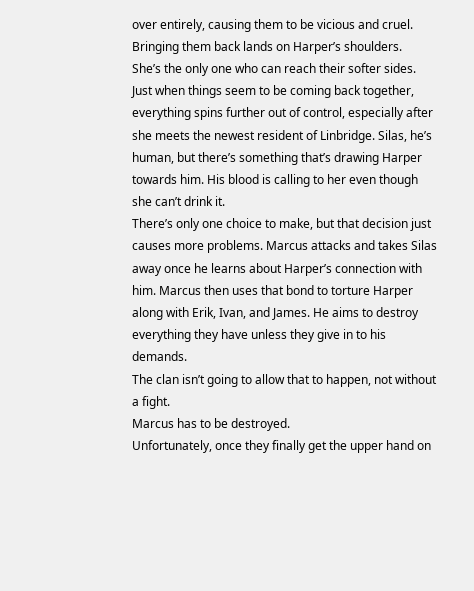over entirely, causing them to be vicious and cruel.
Bringing them back lands on Harper’s shoulders.
She’s the only one who can reach their softer sides.
Just when things seem to be coming back together, everything spins further out of control, especially after she meets the newest resident of Linbridge. Silas, he’s human, but there’s something that’s drawing Harper towards him. His blood is calling to her even though she can’t drink it.
There’s only one choice to make, but that decision just causes more problems. Marcus attacks and takes Silas away once he learns about Harper’s connection with him. Marcus then uses that bond to torture Harper along with Erik, Ivan, and James. He aims to destroy everything they have unless they give in to his demands.
The clan isn’t going to allow that to happen, not without a fight.
Marcus has to be destroyed.
Unfortunately, once they finally get the upper hand on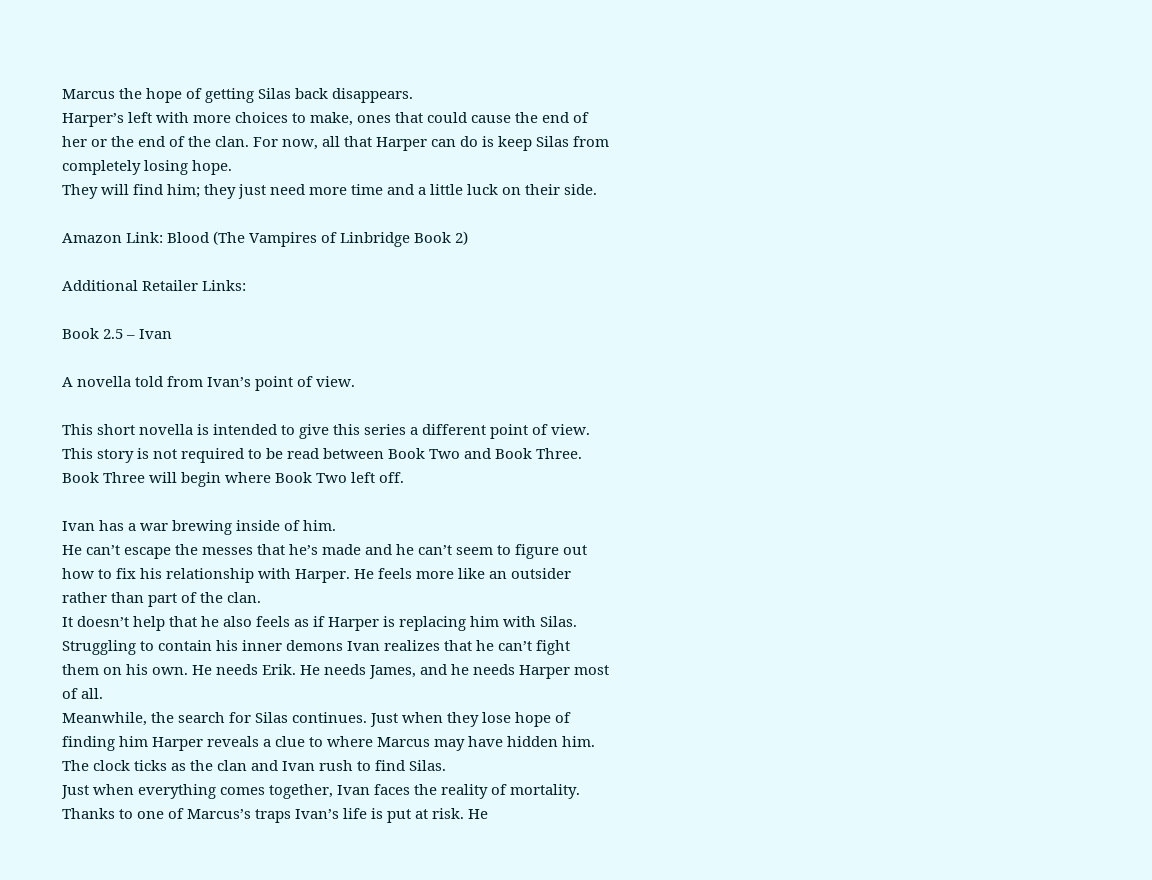Marcus the hope of getting Silas back disappears.
Harper’s left with more choices to make, ones that could cause the end of her or the end of the clan. For now, all that Harper can do is keep Silas from completely losing hope.
They will find him; they just need more time and a little luck on their side.

Amazon Link: Blood (The Vampires of Linbridge Book 2)

Additional Retailer Links:

Book 2.5 – Ivan

A novella told from Ivan’s point of view.

This short novella is intended to give this series a different point of view. This story is not required to be read between Book Two and Book Three. Book Three will begin where Book Two left off.

Ivan has a war brewing inside of him.
He can’t escape the messes that he’s made and he can’t seem to figure out how to fix his relationship with Harper. He feels more like an outsider rather than part of the clan.
It doesn’t help that he also feels as if Harper is replacing him with Silas.
Struggling to contain his inner demons Ivan realizes that he can’t fight them on his own. He needs Erik. He needs James, and he needs Harper most of all.
Meanwhile, the search for Silas continues. Just when they lose hope of finding him Harper reveals a clue to where Marcus may have hidden him.
The clock ticks as the clan and Ivan rush to find Silas.
Just when everything comes together, Ivan faces the reality of mortality. Thanks to one of Marcus’s traps Ivan’s life is put at risk. He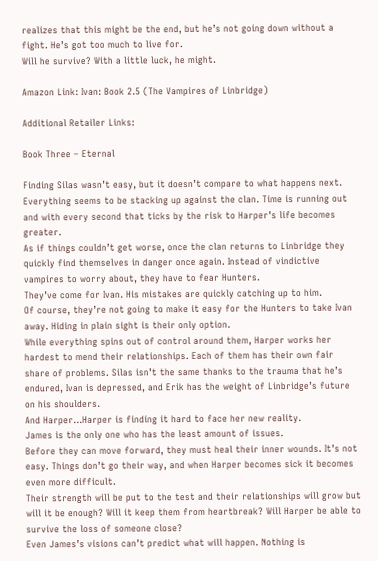realizes that this might be the end, but he’s not going down without a fight. He’s got too much to live for.
Will he survive? With a little luck, he might.

Amazon Link: Ivan: Book 2.5 (The Vampires of Linbridge)

Additional Retailer Links:

Book Three – Eternal

Finding Silas wasn’t easy, but it doesn’t compare to what happens next. Everything seems to be stacking up against the clan. Time is running out and with every second that ticks by the risk to Harper’s life becomes greater.
As if things couldn’t get worse, once the clan returns to Linbridge they quickly find themselves in danger once again. Instead of vindictive vampires to worry about, they have to fear Hunters.
They’ve come for Ivan. His mistakes are quickly catching up to him.
Of course, they’re not going to make it easy for the Hunters to take Ivan away. Hiding in plain sight is their only option.
While everything spins out of control around them, Harper works her hardest to mend their relationships. Each of them has their own fair share of problems. Silas isn’t the same thanks to the trauma that he’s endured, Ivan is depressed, and Erik has the weight of Linbridge’s future on his shoulders.
And Harper…Harper is finding it hard to face her new reality.
James is the only one who has the least amount of issues.
Before they can move forward, they must heal their inner wounds. It’s not easy. Things don’t go their way, and when Harper becomes sick it becomes even more difficult.
Their strength will be put to the test and their relationships will grow but will it be enough? Will it keep them from heartbreak? Will Harper be able to survive the loss of someone close?
Even James’s visions can’t predict what will happen. Nothing is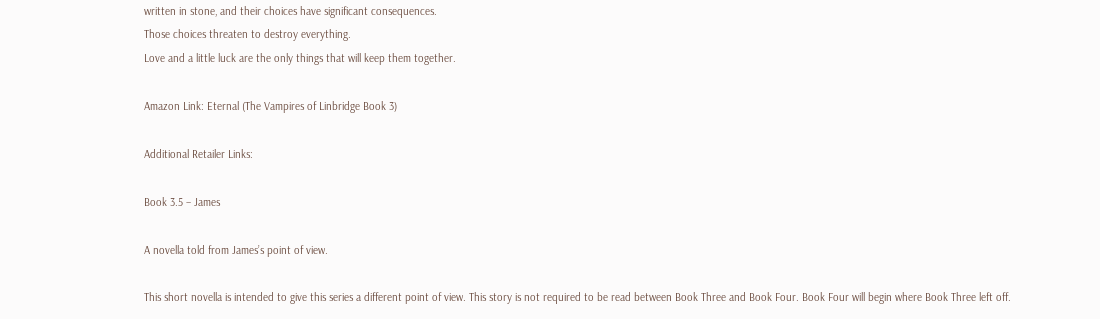written in stone, and their choices have significant consequences.
Those choices threaten to destroy everything.
Love and a little luck are the only things that will keep them together.

Amazon Link: Eternal (The Vampires of Linbridge Book 3)

Additional Retailer Links:

Book 3.5 – James

A novella told from James’s point of view.

This short novella is intended to give this series a different point of view. This story is not required to be read between Book Three and Book Four. Book Four will begin where Book Three left off.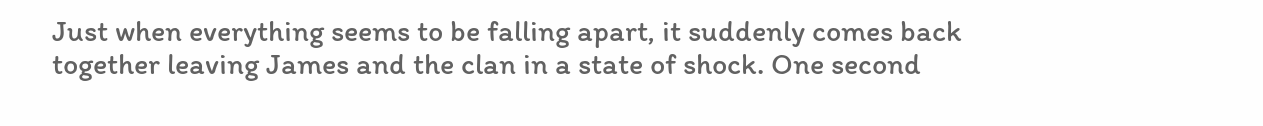Just when everything seems to be falling apart, it suddenly comes back together leaving James and the clan in a state of shock. One second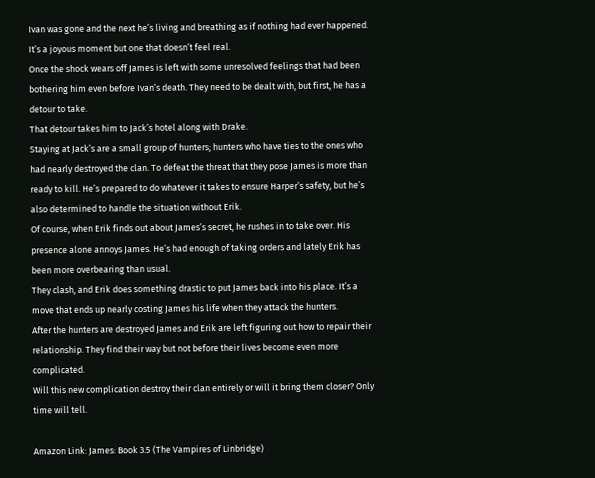Ivan was gone and the next he’s living and breathing as if nothing had ever happened. It’s a joyous moment but one that doesn’t feel real.
Once the shock wears off James is left with some unresolved feelings that had been bothering him even before Ivan’s death. They need to be dealt with, but first, he has a detour to take.
That detour takes him to Jack’s hotel along with Drake.
Staying at Jack’s are a small group of hunters; hunters who have ties to the ones who had nearly destroyed the clan. To defeat the threat that they pose James is more than ready to kill. He’s prepared to do whatever it takes to ensure Harper’s safety, but he’s also determined to handle the situation without Erik.
Of course, when Erik finds out about James’s secret, he rushes in to take over. His presence alone annoys James. He’s had enough of taking orders and lately Erik has been more overbearing than usual.
They clash, and Erik does something drastic to put James back into his place. It’s a move that ends up nearly costing James his life when they attack the hunters.
After the hunters are destroyed James and Erik are left figuring out how to repair their relationship. They find their way but not before their lives become even more complicated.
Will this new complication destroy their clan entirely or will it bring them closer? Only time will tell.

Amazon Link: James: Book 3.5 (The Vampires of Linbridge)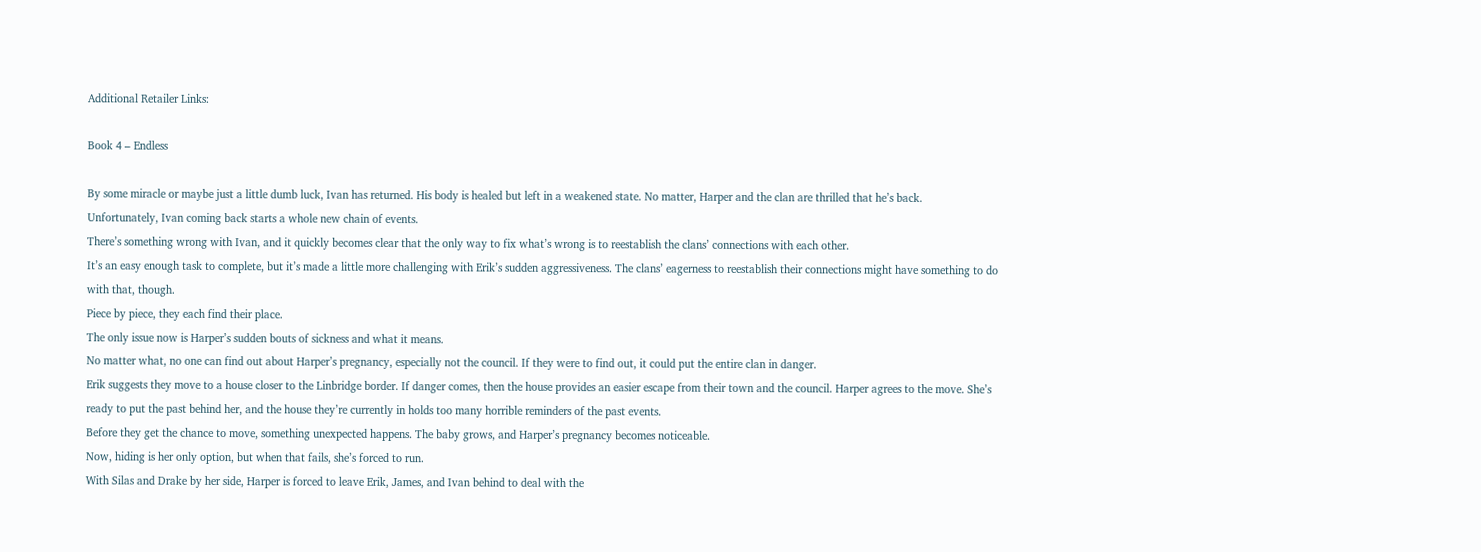Additional Retailer Links:

Book 4 – Endless

By some miracle or maybe just a little dumb luck, Ivan has returned. His body is healed but left in a weakened state. No matter, Harper and the clan are thrilled that he’s back.
Unfortunately, Ivan coming back starts a whole new chain of events.
There’s something wrong with Ivan, and it quickly becomes clear that the only way to fix what’s wrong is to reestablish the clans’ connections with each other.
It’s an easy enough task to complete, but it’s made a little more challenging with Erik’s sudden aggressiveness. The clans’ eagerness to reestablish their connections might have something to do with that, though.
Piece by piece, they each find their place.
The only issue now is Harper’s sudden bouts of sickness and what it means.
No matter what, no one can find out about Harper’s pregnancy, especially not the council. If they were to find out, it could put the entire clan in danger.
Erik suggests they move to a house closer to the Linbridge border. If danger comes, then the house provides an easier escape from their town and the council. Harper agrees to the move. She’s ready to put the past behind her, and the house they’re currently in holds too many horrible reminders of the past events.
Before they get the chance to move, something unexpected happens. The baby grows, and Harper’s pregnancy becomes noticeable.
Now, hiding is her only option, but when that fails, she’s forced to run.
With Silas and Drake by her side, Harper is forced to leave Erik, James, and Ivan behind to deal with the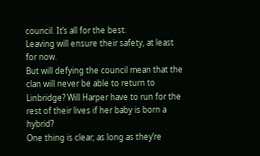council. It’s all for the best.
Leaving will ensure their safety, at least for now.
But will defying the council mean that the clan will never be able to return to Linbridge? Will Harper have to run for the rest of their lives if her baby is born a hybrid?
One thing is clear; as long as they’re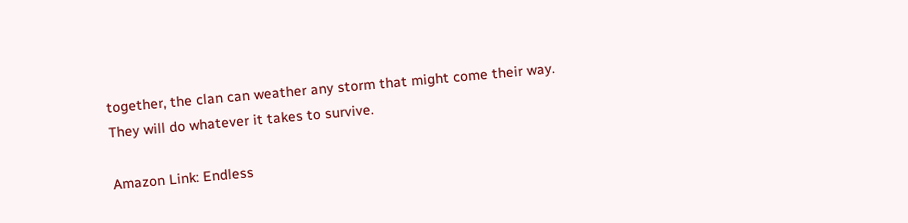together, the clan can weather any storm that might come their way.
They will do whatever it takes to survive.

Amazon Link: Endless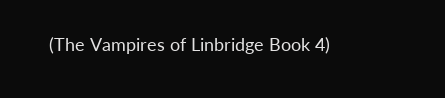(The Vampires of Linbridge Book 4)